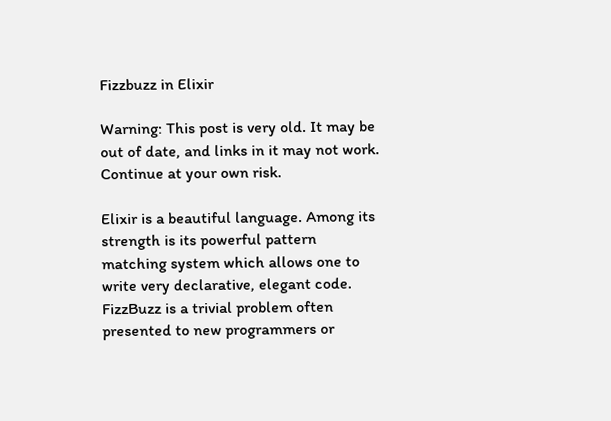Fizzbuzz in Elixir

Warning: This post is very old. It may be out of date, and links in it may not work. Continue at your own risk.

Elixir is a beautiful language. Among its strength is its powerful pattern matching system which allows one to write very declarative, elegant code. FizzBuzz is a trivial problem often presented to new programmers or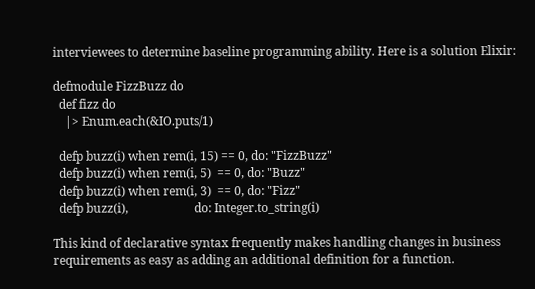interviewees to determine baseline programming ability. Here is a solution Elixir:

defmodule FizzBuzz do
  def fizz do
    |> Enum.each(&IO.puts/1)

  defp buzz(i) when rem(i, 15) == 0, do: "FizzBuzz"
  defp buzz(i) when rem(i, 5)  == 0, do: "Buzz"
  defp buzz(i) when rem(i, 3)  == 0, do: "Fizz"
  defp buzz(i),                      do: Integer.to_string(i)

This kind of declarative syntax frequently makes handling changes in business requirements as easy as adding an additional definition for a function.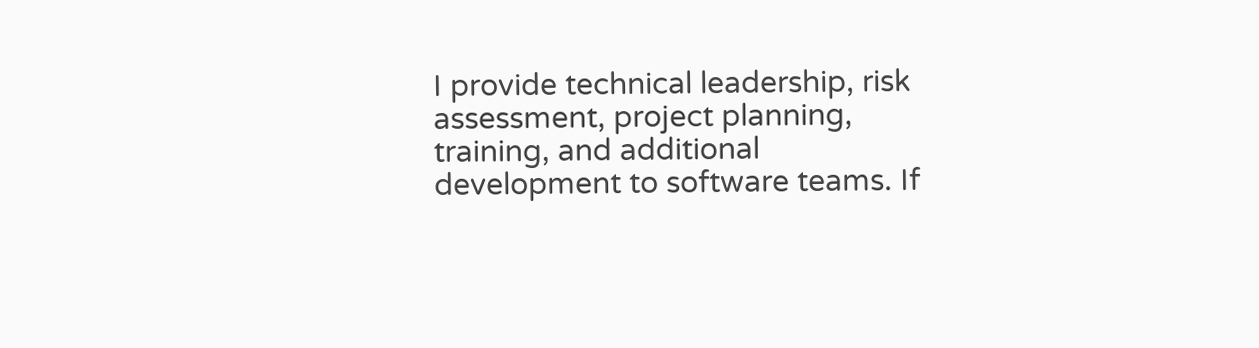I provide technical leadership, risk assessment, project planning, training, and additional development to software teams. If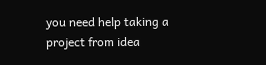you need help taking a project from idea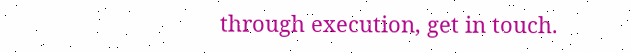through execution, get in touch.